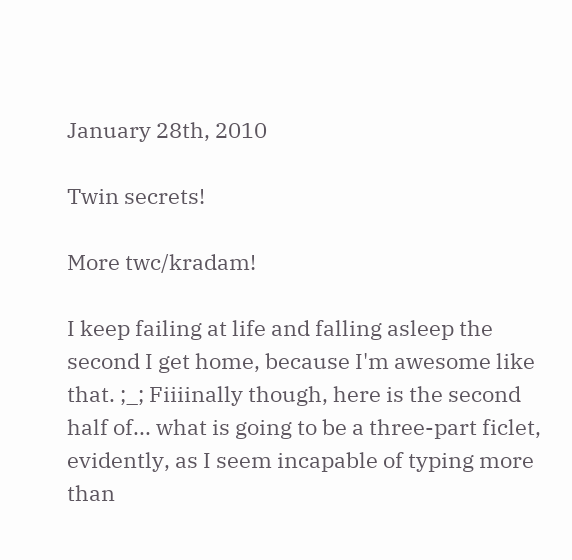January 28th, 2010

Twin secrets!

More twc/kradam!

I keep failing at life and falling asleep the second I get home, because I'm awesome like that. ;_; Fiiiinally though, here is the second half of... what is going to be a three-part ficlet, evidently, as I seem incapable of typing more than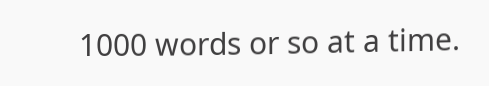1000 words or so at a time.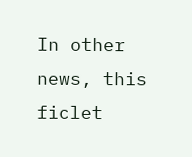In other news, this ficlet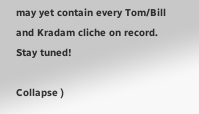may yet contain every Tom/Bill and Kradam cliche on record. Stay tuned!

Collapse )